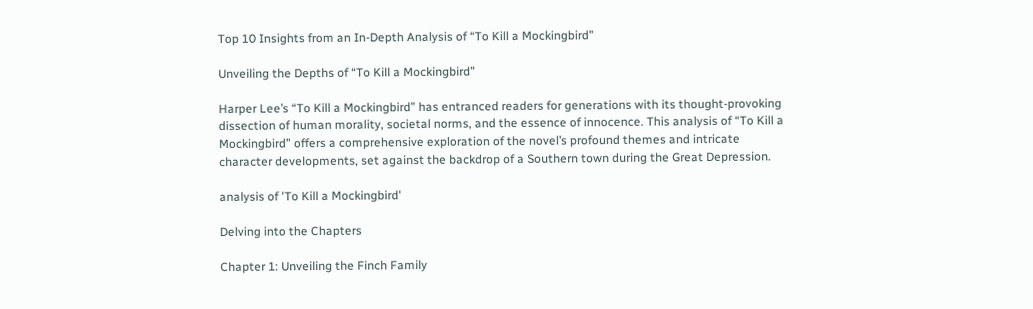Top 10 Insights from an In-Depth Analysis of “To Kill a Mockingbird”

Unveiling the Depths of “To Kill a Mockingbird”

Harper Lee’s “To Kill a Mockingbird” has entranced readers for generations with its thought-provoking dissection of human morality, societal norms, and the essence of innocence. This analysis of “To Kill a Mockingbird” offers a comprehensive exploration of the novel’s profound themes and intricate character developments, set against the backdrop of a Southern town during the Great Depression.

analysis of 'To Kill a Mockingbird'

Delving into the Chapters

Chapter 1: Unveiling the Finch Family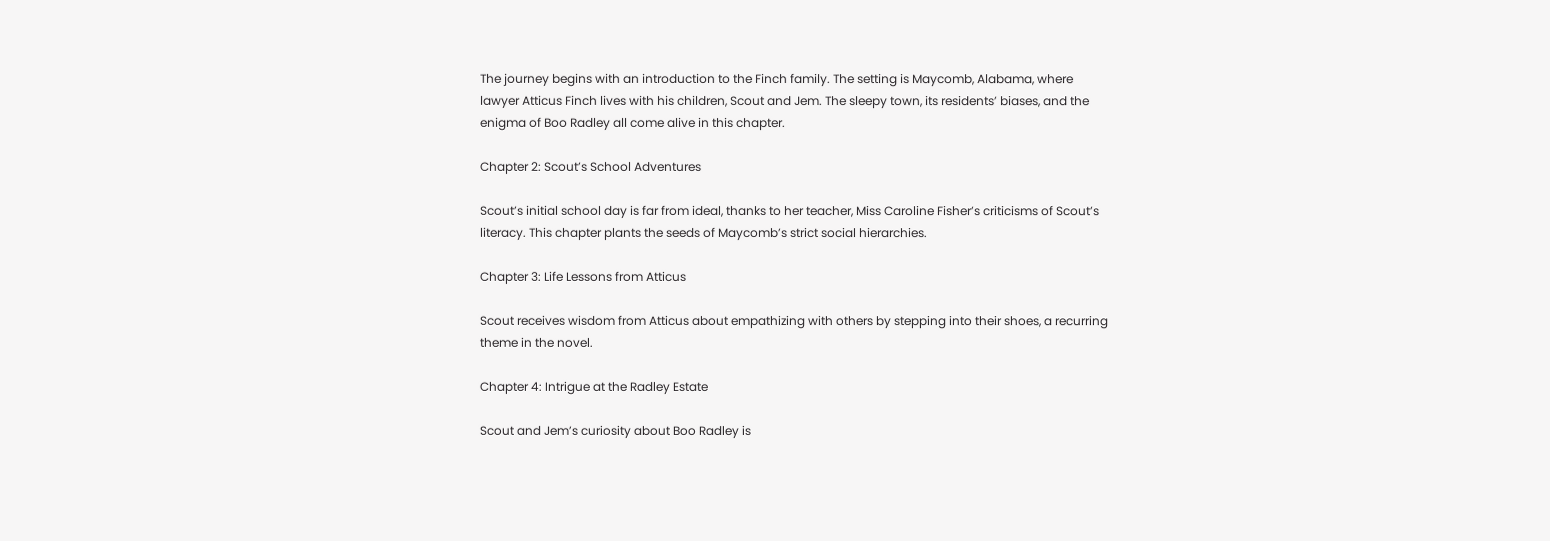The journey begins with an introduction to the Finch family. The setting is Maycomb, Alabama, where lawyer Atticus Finch lives with his children, Scout and Jem. The sleepy town, its residents’ biases, and the enigma of Boo Radley all come alive in this chapter.

Chapter 2: Scout’s School Adventures

Scout’s initial school day is far from ideal, thanks to her teacher, Miss Caroline Fisher’s criticisms of Scout’s literacy. This chapter plants the seeds of Maycomb’s strict social hierarchies.

Chapter 3: Life Lessons from Atticus

Scout receives wisdom from Atticus about empathizing with others by stepping into their shoes, a recurring theme in the novel.

Chapter 4: Intrigue at the Radley Estate

Scout and Jem’s curiosity about Boo Radley is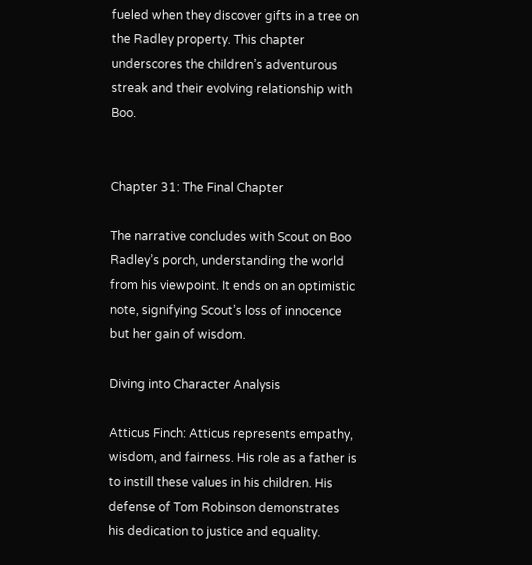fueled when they discover gifts in a tree on the Radley property. This chapter underscores the children’s adventurous streak and their evolving relationship with Boo.


Chapter 31: The Final Chapter

The narrative concludes with Scout on Boo Radley’s porch, understanding the world from his viewpoint. It ends on an optimistic note, signifying Scout’s loss of innocence but her gain of wisdom.

Diving into Character Analysis

Atticus Finch: Atticus represents empathy, wisdom, and fairness. His role as a father is to instill these values in his children. His defense of Tom Robinson demonstrates his dedication to justice and equality.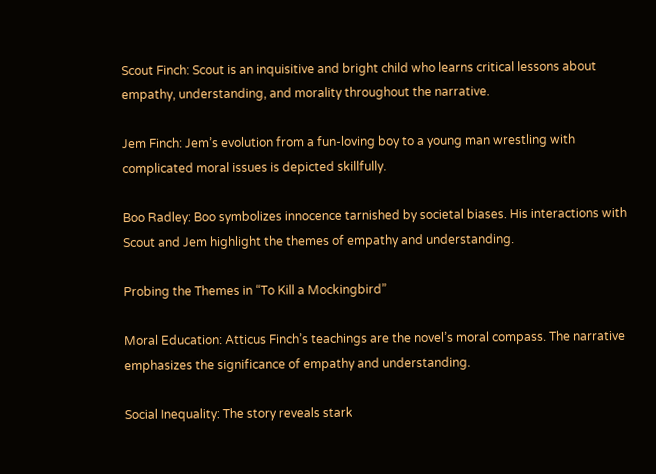Scout Finch: Scout is an inquisitive and bright child who learns critical lessons about empathy, understanding, and morality throughout the narrative.

Jem Finch: Jem’s evolution from a fun-loving boy to a young man wrestling with complicated moral issues is depicted skillfully.

Boo Radley: Boo symbolizes innocence tarnished by societal biases. His interactions with Scout and Jem highlight the themes of empathy and understanding.

Probing the Themes in “To Kill a Mockingbird”

Moral Education: Atticus Finch’s teachings are the novel’s moral compass. The narrative emphasizes the significance of empathy and understanding.

Social Inequality: The story reveals stark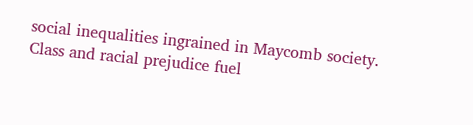social inequalities ingrained in Maycomb society. Class and racial prejudice fuel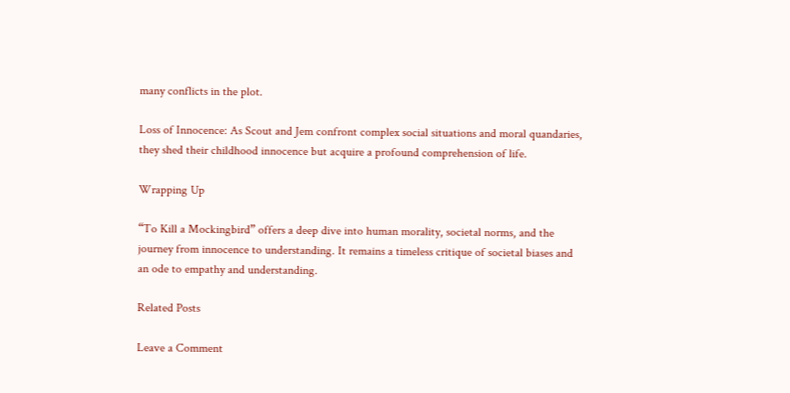many conflicts in the plot.

Loss of Innocence: As Scout and Jem confront complex social situations and moral quandaries, they shed their childhood innocence but acquire a profound comprehension of life.

Wrapping Up

“To Kill a Mockingbird” offers a deep dive into human morality, societal norms, and the journey from innocence to understanding. It remains a timeless critique of societal biases and an ode to empathy and understanding.

Related Posts

Leave a Comment